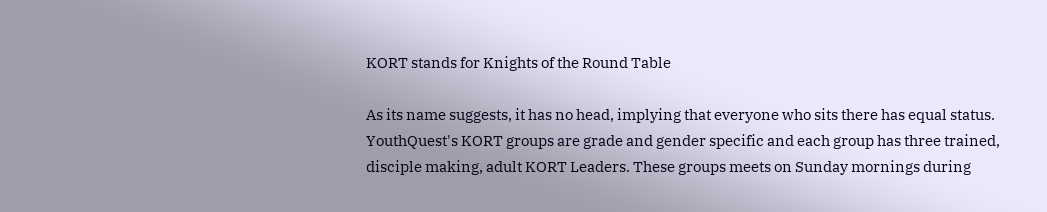KORT stands for Knights of the Round Table

As its name suggests, it has no head, implying that everyone who sits there has equal status. YouthQuest's KORT groups are grade and gender specific and each group has three trained, disciple making, adult KORT Leaders. These groups meets on Sunday mornings during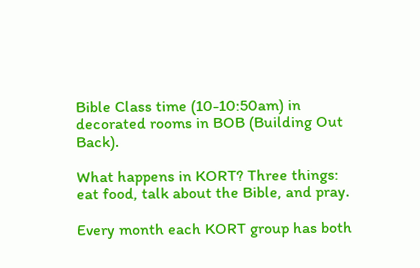Bible Class time (10-10:50am) in decorated rooms in BOB (Building Out Back).

What happens in KORT? Three things: eat food, talk about the Bible, and pray.

Every month each KORT group has both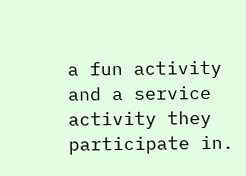a fun activity and a service activity they participate in.